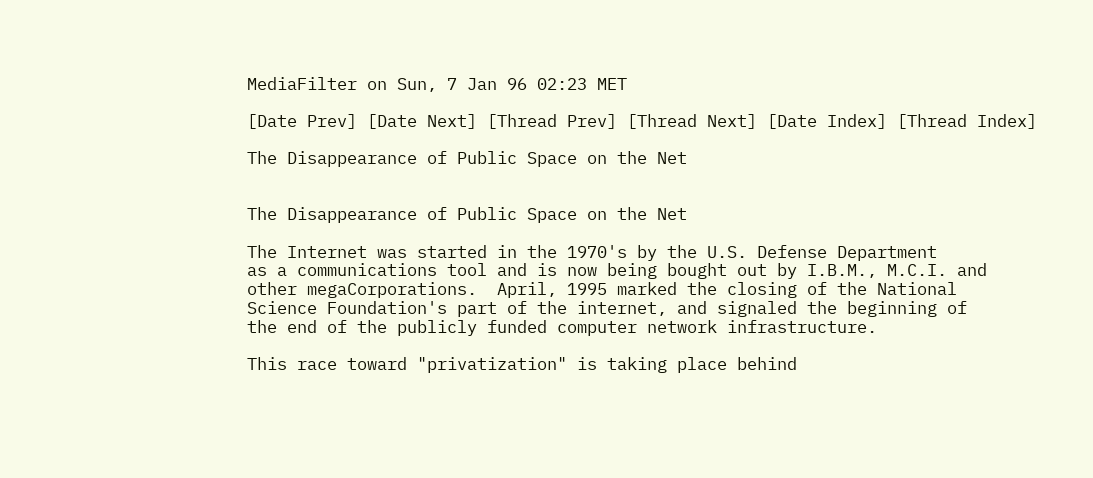MediaFilter on Sun, 7 Jan 96 02:23 MET

[Date Prev] [Date Next] [Thread Prev] [Thread Next] [Date Index] [Thread Index]

The Disappearance of Public Space on the Net


The Disappearance of Public Space on the Net

The Internet was started in the 1970's by the U.S. Defense Department
as a communications tool and is now being bought out by I.B.M., M.C.I. and
other megaCorporations.  April, 1995 marked the closing of the National
Science Foundation's part of the internet, and signaled the beginning of
the end of the publicly funded computer network infrastructure.

This race toward "privatization" is taking place behind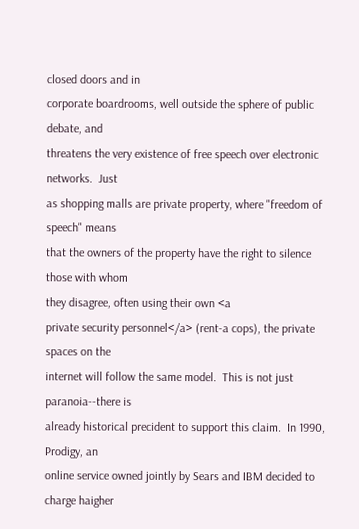closed doors and in
corporate boardrooms, well outside the sphere of public debate, and
threatens the very existence of free speech over electronic networks.  Just
as shopping malls are private property, where "freedom of speech" means
that the owners of the property have the right to silence those with whom
they disagree, often using their own <a
private security personnel</a> (rent-a cops), the private spaces on the
internet will follow the same model.  This is not just paranoia--there is
already historical precident to support this claim.  In 1990, Prodigy, an
online service owned jointly by Sears and IBM decided to charge haigher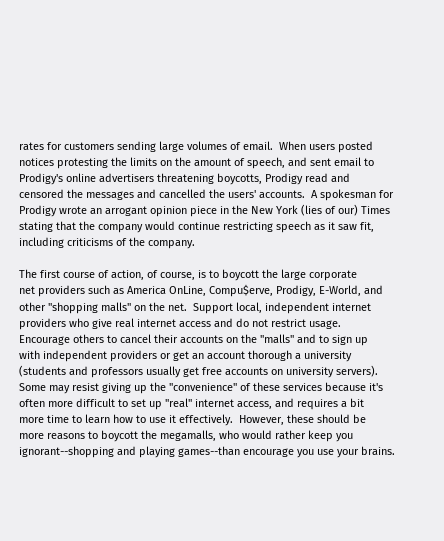rates for customers sending large volumes of email.  When users posted
notices protesting the limits on the amount of speech, and sent email to
Prodigy's online advertisers threatening boycotts, Prodigy read and
censored the messages and cancelled the users' accounts.  A spokesman for
Prodigy wrote an arrogant opinion piece in the New York (lies of our) Times
stating that the company would continue restricting speech as it saw fit,
including criticisms of the company.

The first course of action, of course, is to boycott the large corporate
net providers such as America OnLine, Compu$erve, Prodigy, E-World, and
other "shopping malls" on the net.  Support local, independent internet
providers who give real internet access and do not restrict usage.
Encourage others to cancel their accounts on the "malls" and to sign up
with independent providers or get an account thorough a university
(students and professors usually get free accounts on university servers).
Some may resist giving up the "convenience" of these services because it's
often more difficult to set up "real" internet access, and requires a bit
more time to learn how to use it effectively.  However, these should be
more reasons to boycott the megamalls, who would rather keep you
ignorant--shopping and playing games--than encourage you use your brains.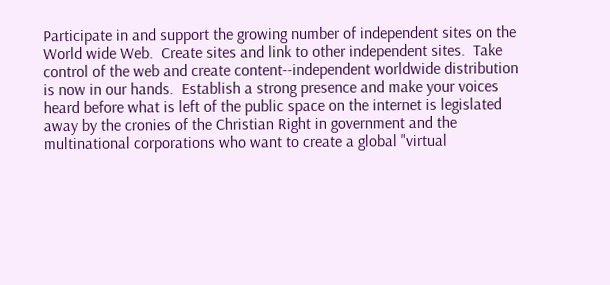Participate in and support the growing number of independent sites on the
World wide Web.  Create sites and link to other independent sites.  Take
control of the web and create content--independent worldwide distribution
is now in our hands.  Establish a strong presence and make your voices
heard before what is left of the public space on the internet is legislated
away by the cronies of the Christian Right in government and the
multinational corporations who want to create a global "virtual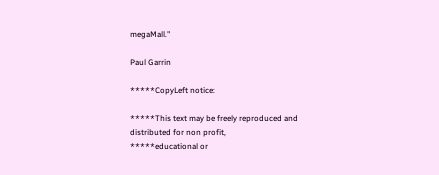megaMall."

Paul Garrin

*****CopyLeft notice:

*****This text may be freely reproduced and distributed for non profit,
*****educational or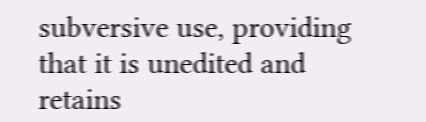subversive use, providing that it is unedited and
retains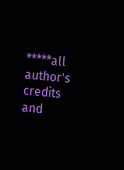*****all author's credits and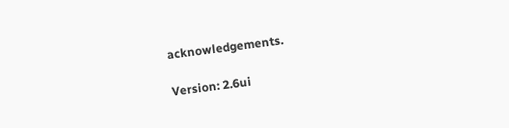acknowledgements.

Version: 2.6ui